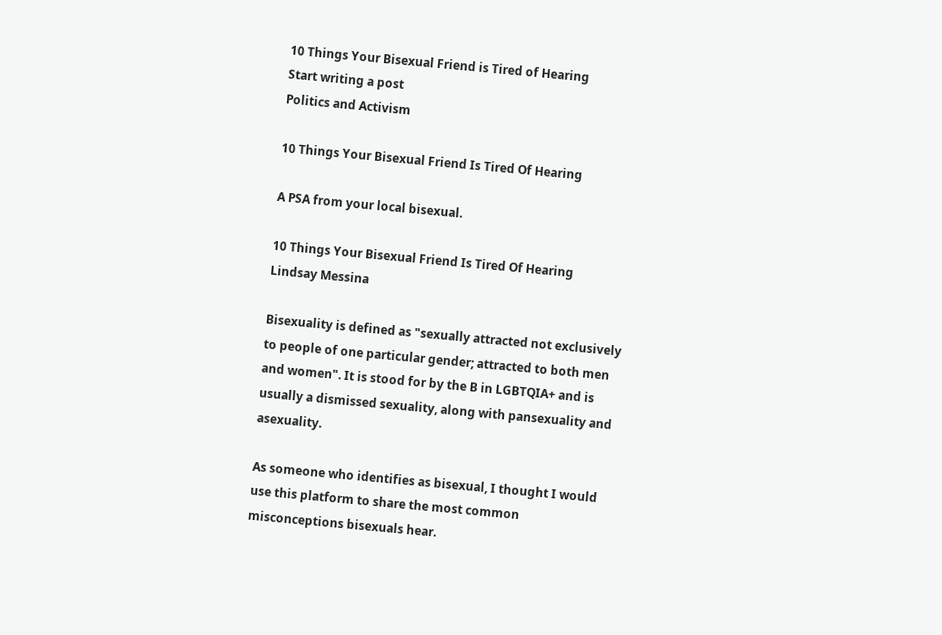10 Things Your Bisexual Friend is Tired of Hearing
Start writing a post
Politics and Activism

10 Things Your Bisexual Friend Is Tired Of Hearing

A PSA from your local bisexual.

10 Things Your Bisexual Friend Is Tired Of Hearing
Lindsay Messina

Bisexuality is defined as "sexually attracted not exclusively to people of one particular gender; attracted to both men and women". It is stood for by the B in LGBTQIA+ and is usually a dismissed sexuality, along with pansexuality and asexuality.

As someone who identifies as bisexual, I thought I would use this platform to share the most common misconceptions bisexuals hear.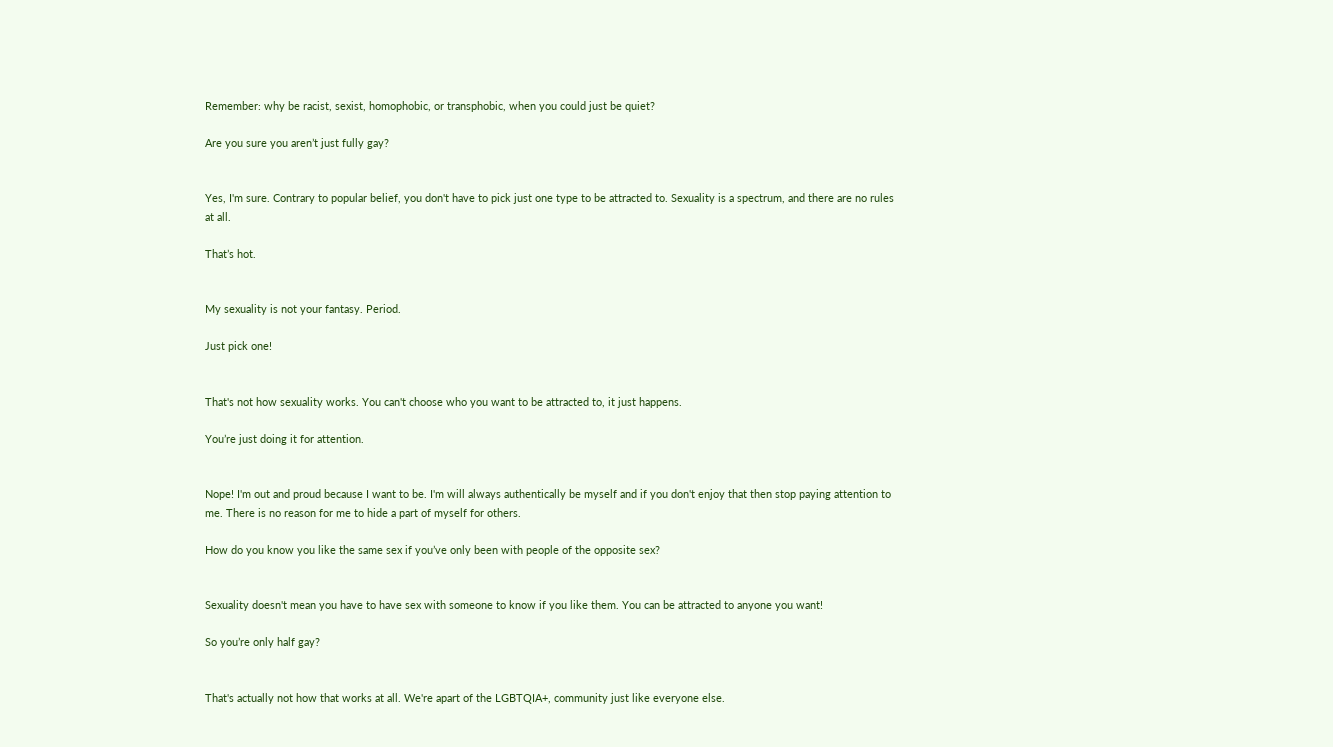Remember: why be racist, sexist, homophobic, or transphobic, when you could just be quiet?

Are you sure you aren’t just fully gay?


Yes, I'm sure. Contrary to popular belief, you don't have to pick just one type to be attracted to. Sexuality is a spectrum, and there are no rules at all.

That’s hot.


My sexuality is not your fantasy. Period.

Just pick one!


That's not how sexuality works. You can't choose who you want to be attracted to, it just happens.

You’re just doing it for attention.


Nope! I'm out and proud because I want to be. I'm will always authentically be myself and if you don't enjoy that then stop paying attention to me. There is no reason for me to hide a part of myself for others.

How do you know you like the same sex if you’ve only been with people of the opposite sex?


Sexuality doesn't mean you have to have sex with someone to know if you like them. You can be attracted to anyone you want!

So you’re only half gay?


That's actually not how that works at all. We're apart of the LGBTQIA+, community just like everyone else.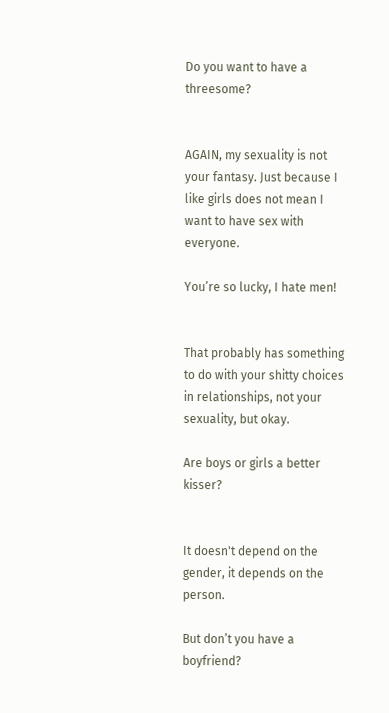Do you want to have a threesome?


AGAIN, my sexuality is not your fantasy. Just because I like girls does not mean I want to have sex with everyone.

You’re so lucky, I hate men!


That probably has something to do with your shitty choices in relationships, not your sexuality, but okay.

Are boys or girls a better kisser?


It doesn't depend on the gender, it depends on the person.

But don’t you have a boyfriend?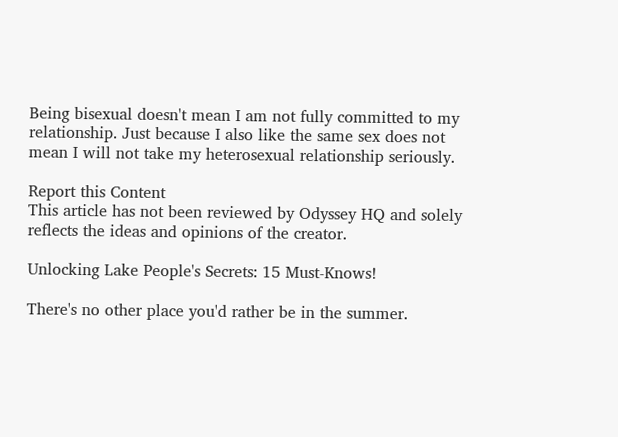Being bisexual doesn't mean I am not fully committed to my relationship. Just because I also like the same sex does not mean I will not take my heterosexual relationship seriously.

Report this Content
This article has not been reviewed by Odyssey HQ and solely reflects the ideas and opinions of the creator.

Unlocking Lake People's Secrets: 15 Must-Knows!

There's no other place you'd rather be in the summer.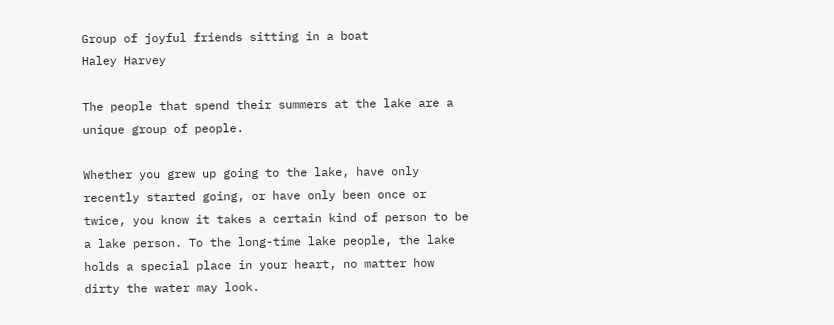Group of joyful friends sitting in a boat
Haley Harvey

The people that spend their summers at the lake are a unique group of people.

Whether you grew up going to the lake, have only recently started going, or have only been once or twice, you know it takes a certain kind of person to be a lake person. To the long-time lake people, the lake holds a special place in your heart, no matter how dirty the water may look.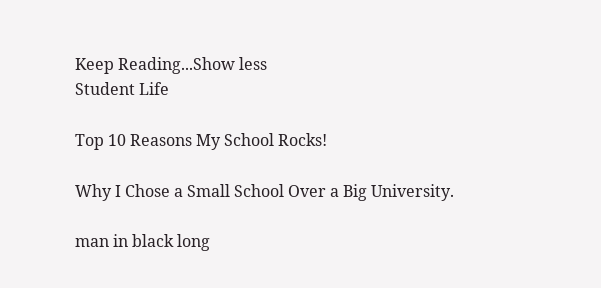Keep Reading...Show less
Student Life

Top 10 Reasons My School Rocks!

Why I Chose a Small School Over a Big University.

man in black long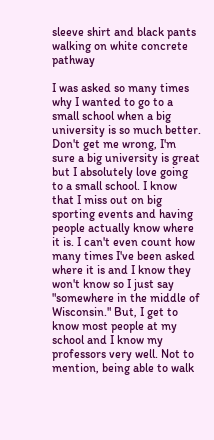sleeve shirt and black pants walking on white concrete pathway

I was asked so many times why I wanted to go to a small school when a big university is so much better. Don't get me wrong, I'm sure a big university is great but I absolutely love going to a small school. I know that I miss out on big sporting events and having people actually know where it is. I can't even count how many times I've been asked where it is and I know they won't know so I just say "somewhere in the middle of Wisconsin." But, I get to know most people at my school and I know my professors very well. Not to mention, being able to walk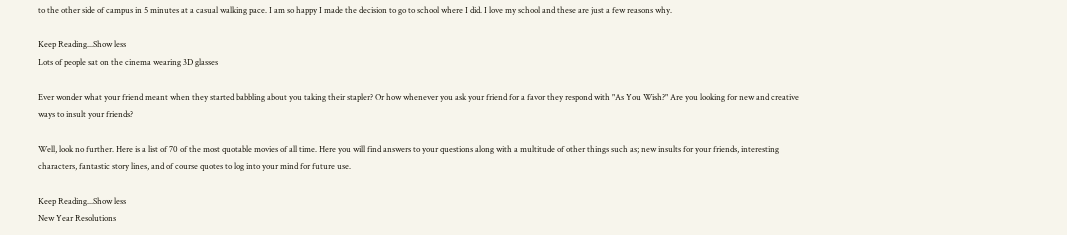to the other side of campus in 5 minutes at a casual walking pace. I am so happy I made the decision to go to school where I did. I love my school and these are just a few reasons why.

Keep Reading...Show less
Lots of people sat on the cinema wearing 3D glasses

Ever wonder what your friend meant when they started babbling about you taking their stapler? Or how whenever you ask your friend for a favor they respond with "As You Wish?" Are you looking for new and creative ways to insult your friends?

Well, look no further. Here is a list of 70 of the most quotable movies of all time. Here you will find answers to your questions along with a multitude of other things such as; new insults for your friends, interesting characters, fantastic story lines, and of course quotes to log into your mind for future use.

Keep Reading...Show less
New Year Resolutions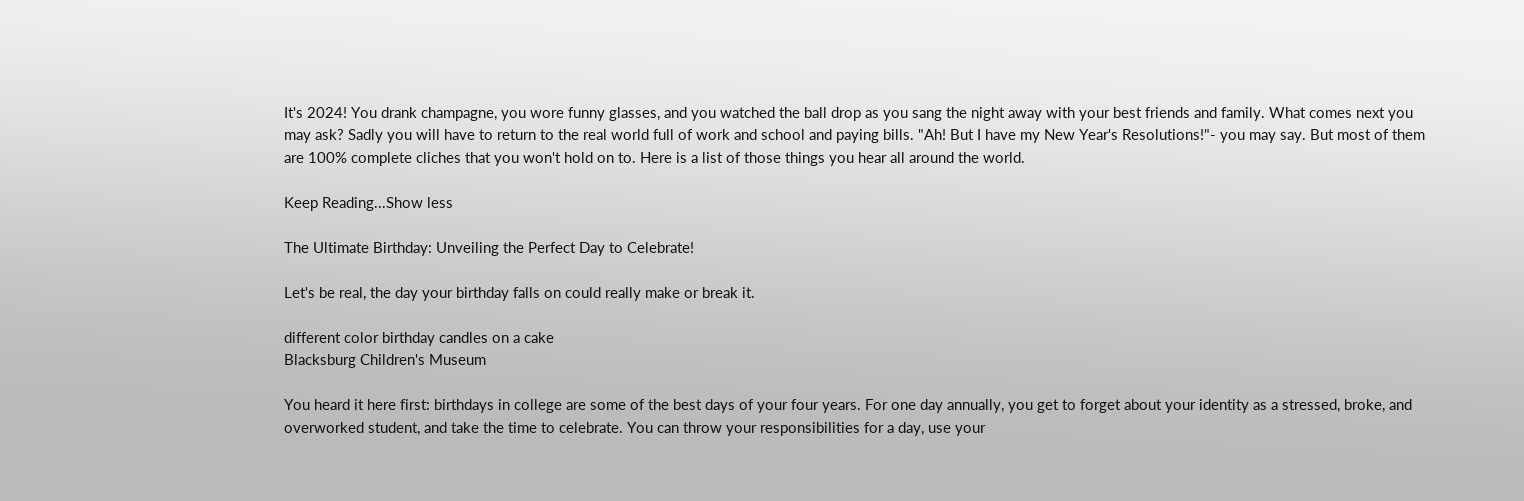It's 2024! You drank champagne, you wore funny glasses, and you watched the ball drop as you sang the night away with your best friends and family. What comes next you may ask? Sadly you will have to return to the real world full of work and school and paying bills. "Ah! But I have my New Year's Resolutions!"- you may say. But most of them are 100% complete cliches that you won't hold on to. Here is a list of those things you hear all around the world.

Keep Reading...Show less

The Ultimate Birthday: Unveiling the Perfect Day to Celebrate!

Let's be real, the day your birthday falls on could really make or break it.

different color birthday candles on a cake
Blacksburg Children's Museum

You heard it here first: birthdays in college are some of the best days of your four years. For one day annually, you get to forget about your identity as a stressed, broke, and overworked student, and take the time to celebrate. You can throw your responsibilities for a day, use your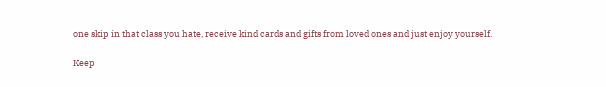one skip in that class you hate, receive kind cards and gifts from loved ones and just enjoy yourself.

Keep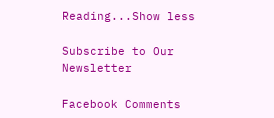Reading...Show less

Subscribe to Our Newsletter

Facebook Comments